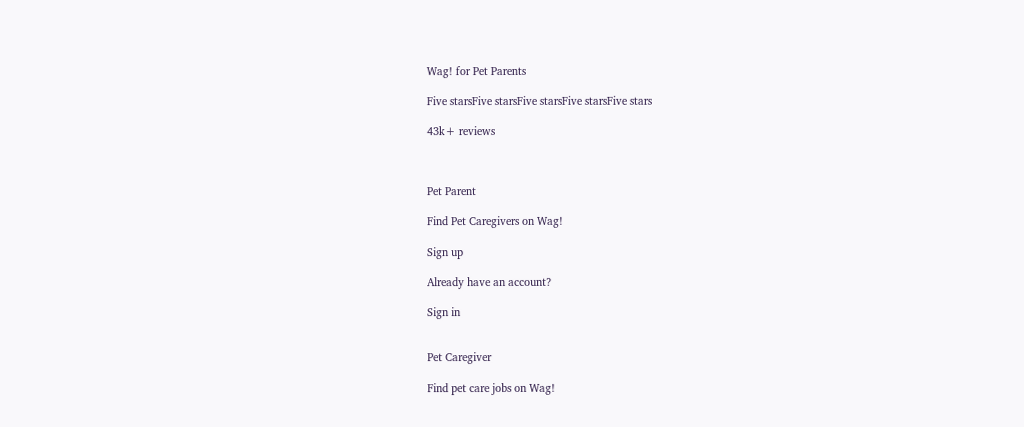Wag! for Pet Parents

Five starsFive starsFive starsFive starsFive stars

43k+ reviews



Pet Parent

Find Pet Caregivers on Wag!

Sign up

Already have an account?

Sign in


Pet Caregiver

Find pet care jobs on Wag!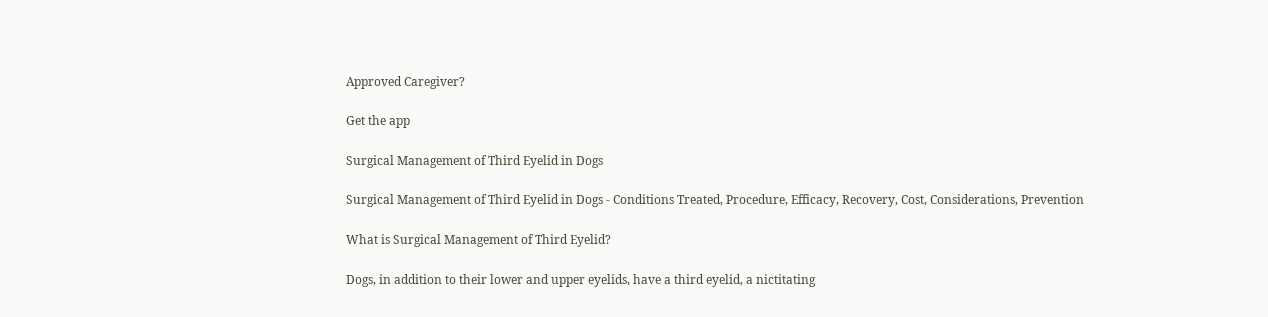Approved Caregiver?

Get the app

Surgical Management of Third Eyelid in Dogs

Surgical Management of Third Eyelid in Dogs - Conditions Treated, Procedure, Efficacy, Recovery, Cost, Considerations, Prevention

What is Surgical Management of Third Eyelid?

Dogs, in addition to their lower and upper eyelids, have a third eyelid, a nictitating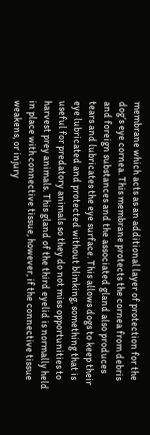membrane which acts as an additional layer of protection for the dog’s eye cornea. This membrane protects the cornea from debris and foreign substances and the associated gland also produces tears and lubricates the eye surface. This allows dogs to keep their eye lubricated and protected without blinking, something that is useful for predatory animals so they do not miss opportunities to harvest prey animals. This gland of the third eyelid is normally held in place with connective tissue, however, if the connective tissue weakens, or injury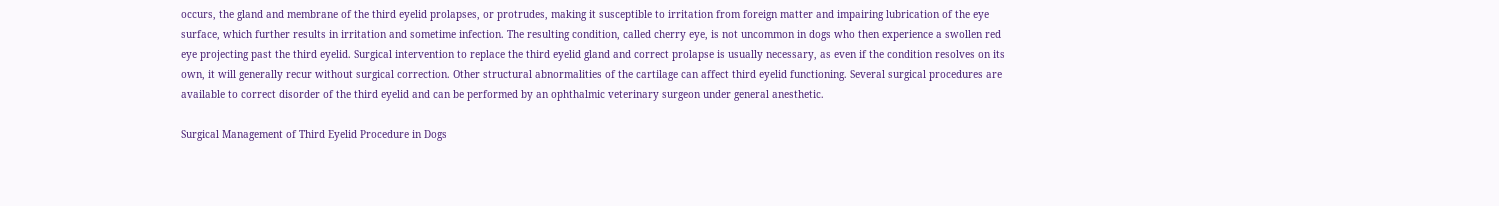occurs, the gland and membrane of the third eyelid prolapses, or protrudes, making it susceptible to irritation from foreign matter and impairing lubrication of the eye surface, which further results in irritation and sometime infection. The resulting condition, called cherry eye, is not uncommon in dogs who then experience a swollen red eye projecting past the third eyelid. Surgical intervention to replace the third eyelid gland and correct prolapse is usually necessary, as even if the condition resolves on its own, it will generally recur without surgical correction. Other structural abnormalities of the cartilage can affect third eyelid functioning. Several surgical procedures are available to correct disorder of the third eyelid and can be performed by an ophthalmic veterinary surgeon under general anesthetic.

Surgical Management of Third Eyelid Procedure in Dogs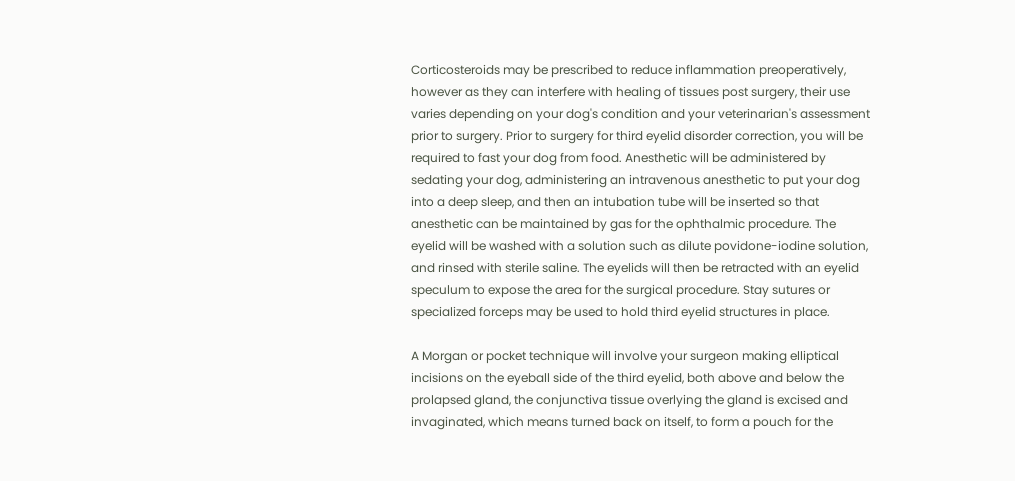Corticosteroids may be prescribed to reduce inflammation preoperatively, however as they can interfere with healing of tissues post surgery, their use varies depending on your dog's condition and your veterinarian's assessment prior to surgery. Prior to surgery for third eyelid disorder correction, you will be required to fast your dog from food. Anesthetic will be administered by sedating your dog, administering an intravenous anesthetic to put your dog into a deep sleep, and then an intubation tube will be inserted so that anesthetic can be maintained by gas for the ophthalmic procedure. The eyelid will be washed with a solution such as dilute povidone-iodine solution, and rinsed with sterile saline. The eyelids will then be retracted with an eyelid speculum to expose the area for the surgical procedure. Stay sutures or specialized forceps may be used to hold third eyelid structures in place.

A Morgan or pocket technique will involve your surgeon making elliptical incisions on the eyeball side of the third eyelid, both above and below the prolapsed gland, the conjunctiva tissue overlying the gland is excised and invaginated, which means turned back on itself, to form a pouch for the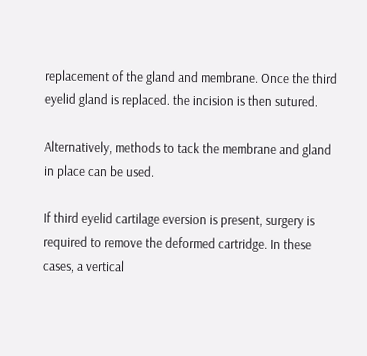replacement of the gland and membrane. Once the third eyelid gland is replaced. the incision is then sutured.

Alternatively, methods to tack the membrane and gland in place can be used.

If third eyelid cartilage eversion is present, surgery is required to remove the deformed cartridge. In these cases, a vertical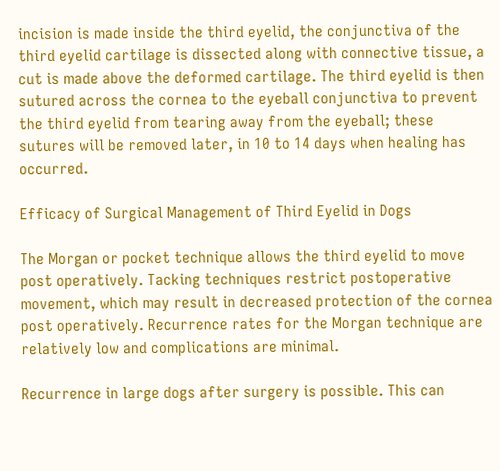incision is made inside the third eyelid, the conjunctiva of the third eyelid cartilage is dissected along with connective tissue, a cut is made above the deformed cartilage. The third eyelid is then sutured across the cornea to the eyeball conjunctiva to prevent the third eyelid from tearing away from the eyeball; these sutures will be removed later, in 10 to 14 days when healing has occurred.

Efficacy of Surgical Management of Third Eyelid in Dogs

The Morgan or pocket technique allows the third eyelid to move post operatively. Tacking techniques restrict postoperative movement, which may result in decreased protection of the cornea post operatively. Recurrence rates for the Morgan technique are relatively low and complications are minimal.

Recurrence in large dogs after surgery is possible. This can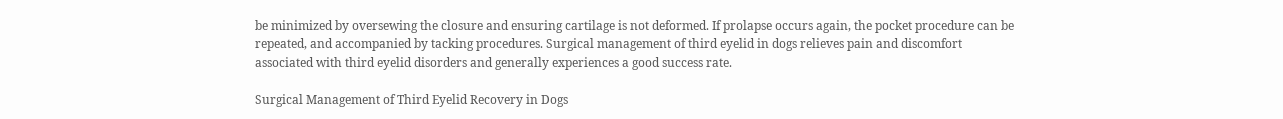be minimized by oversewing the closure and ensuring cartilage is not deformed. If prolapse occurs again, the pocket procedure can be repeated, and accompanied by tacking procedures. Surgical management of third eyelid in dogs relieves pain and discomfort associated with third eyelid disorders and generally experiences a good success rate.

Surgical Management of Third Eyelid Recovery in Dogs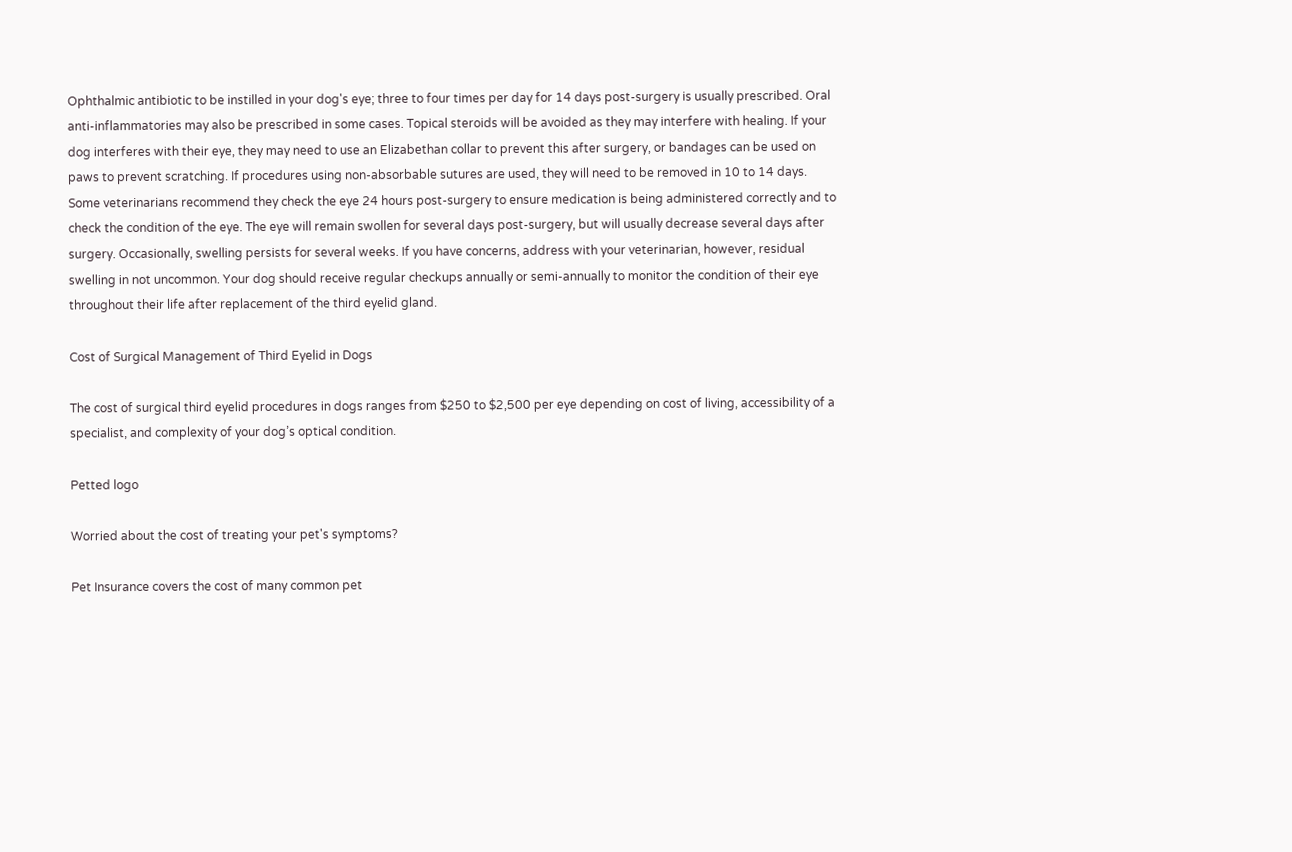Ophthalmic antibiotic to be instilled in your dog's eye; three to four times per day for 14 days post-surgery is usually prescribed. Oral anti-inflammatories may also be prescribed in some cases. Topical steroids will be avoided as they may interfere with healing. If your dog interferes with their eye, they may need to use an Elizabethan collar to prevent this after surgery, or bandages can be used on paws to prevent scratching. If procedures using non-absorbable sutures are used, they will need to be removed in 10 to 14 days. Some veterinarians recommend they check the eye 24 hours post-surgery to ensure medication is being administered correctly and to check the condition of the eye. The eye will remain swollen for several days post-surgery, but will usually decrease several days after surgery. Occasionally, swelling persists for several weeks. If you have concerns, address with your veterinarian, however, residual swelling in not uncommon. Your dog should receive regular checkups annually or semi-annually to monitor the condition of their eye throughout their life after replacement of the third eyelid gland.

Cost of Surgical Management of Third Eyelid in Dogs

The cost of surgical third eyelid procedures in dogs ranges from $250 to $2,500 per eye depending on cost of living, accessibility of a specialist, and complexity of your dog’s optical condition.

Petted logo

Worried about the cost of treating your pet's symptoms?

Pet Insurance covers the cost of many common pet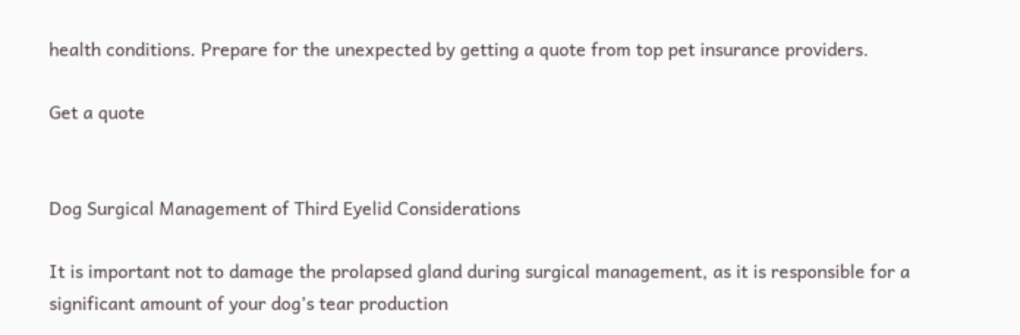health conditions. Prepare for the unexpected by getting a quote from top pet insurance providers.

Get a quote


Dog Surgical Management of Third Eyelid Considerations

It is important not to damage the prolapsed gland during surgical management, as it is responsible for a significant amount of your dog’s tear production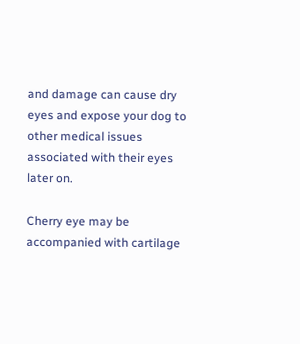and damage can cause dry eyes and expose your dog to other medical issues associated with their eyes later on.

Cherry eye may be accompanied with cartilage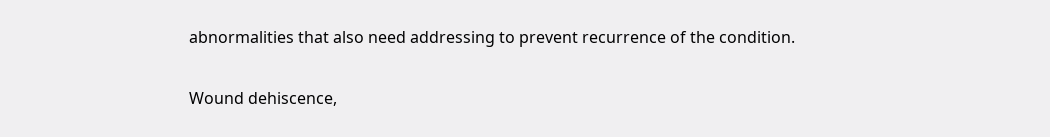abnormalities that also need addressing to prevent recurrence of the condition.

Wound dehiscence,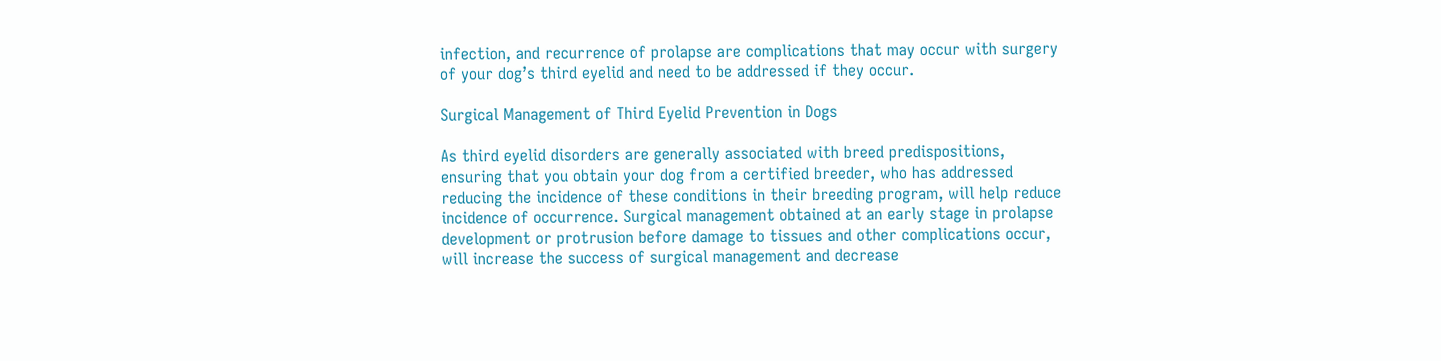infection, and recurrence of prolapse are complications that may occur with surgery of your dog’s third eyelid and need to be addressed if they occur.

Surgical Management of Third Eyelid Prevention in Dogs

As third eyelid disorders are generally associated with breed predispositions, ensuring that you obtain your dog from a certified breeder, who has addressed reducing the incidence of these conditions in their breeding program, will help reduce incidence of occurrence. Surgical management obtained at an early stage in prolapse development or protrusion before damage to tissues and other complications occur, will increase the success of surgical management and decrease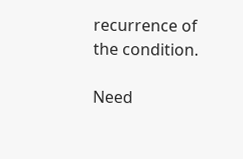recurrence of the condition.

Need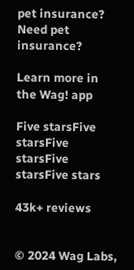pet insurance?
Need pet insurance?

Learn more in the Wag! app

Five starsFive starsFive starsFive starsFive stars

43k+ reviews


© 2024 Wag Labs,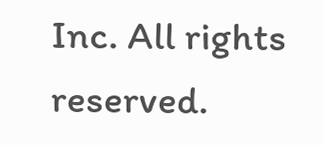Inc. All rights reserved.